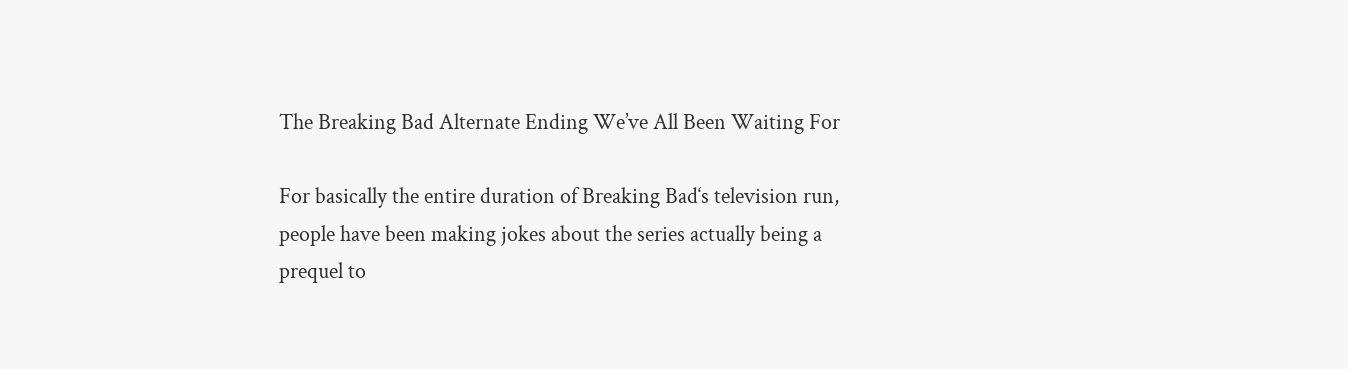The Breaking Bad Alternate Ending We’ve All Been Waiting For

For basically the entire duration of Breaking Bad‘s television run, people have been making jokes about the series actually being a prequel to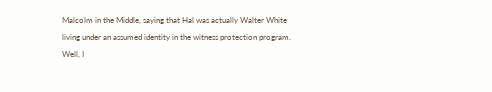Malcolm in the Middle, saying that Hal was actually Walter White living under an assumed identity in the witness protection program. Well, I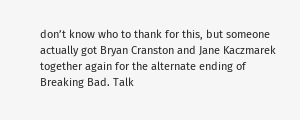don’t know who to thank for this, but someone actually got Bryan Cranston and Jane Kaczmarek together again for the alternate ending of Breaking Bad. Talk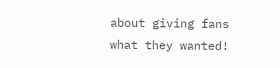about giving fans what they wanted!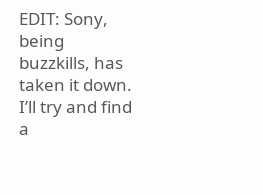EDIT: Sony, being buzzkills, has taken it down. I’ll try and find a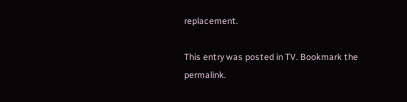replacement.

This entry was posted in TV. Bookmark the permalink.